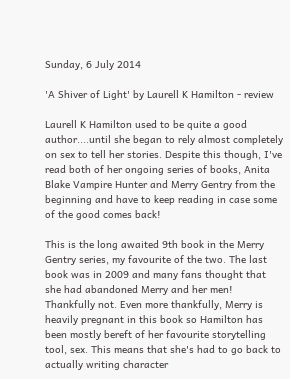Sunday, 6 July 2014

'A Shiver of Light' by Laurell K Hamilton - review

Laurell K Hamilton used to be quite a good author....until she began to rely almost completely on sex to tell her stories. Despite this though, I've read both of her ongoing series of books, Anita Blake Vampire Hunter and Merry Gentry from the beginning and have to keep reading in case some of the good comes back!

This is the long awaited 9th book in the Merry Gentry series, my favourite of the two. The last book was in 2009 and many fans thought that she had abandoned Merry and her men! Thankfully not. Even more thankfully, Merry is heavily pregnant in this book so Hamilton has been mostly bereft of her favourite storytelling tool, sex. This means that she's had to go back to actually writing character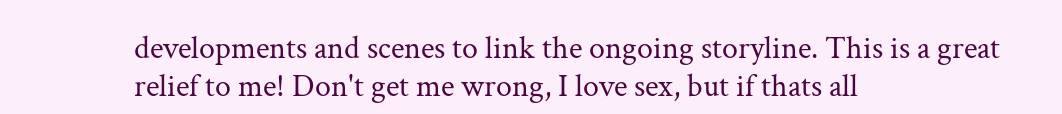developments and scenes to link the ongoing storyline. This is a great relief to me! Don't get me wrong, I love sex, but if thats all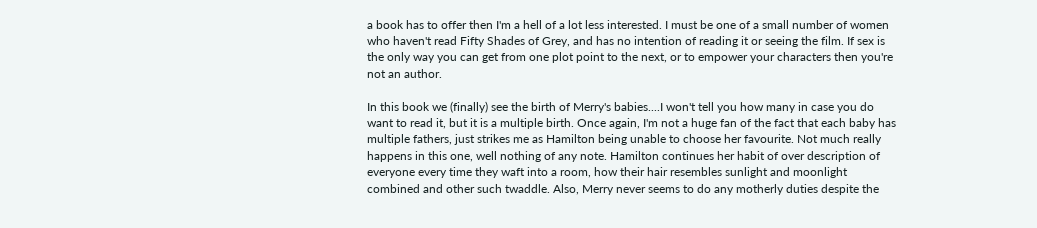a book has to offer then I'm a hell of a lot less interested. I must be one of a small number of women who haven't read Fifty Shades of Grey, and has no intention of reading it or seeing the film. If sex is the only way you can get from one plot point to the next, or to empower your characters then you're not an author.

In this book we (finally) see the birth of Merry's babies....I won't tell you how many in case you do want to read it, but it is a multiple birth. Once again, I'm not a huge fan of the fact that each baby has multiple fathers, just strikes me as Hamilton being unable to choose her favourite. Not much really happens in this one, well nothing of any note. Hamilton continues her habit of over description of everyone every time they waft into a room, how their hair resembles sunlight and moonlight combined and other such twaddle. Also, Merry never seems to do any motherly duties despite the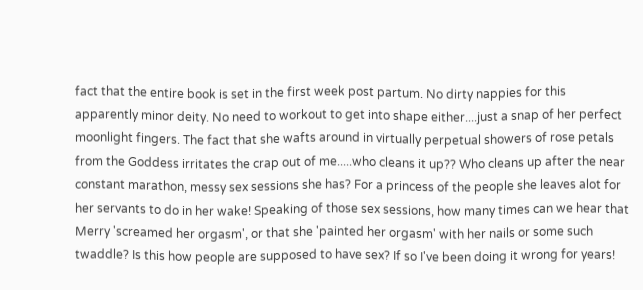fact that the entire book is set in the first week post partum. No dirty nappies for this apparently minor deity. No need to workout to get into shape either....just a snap of her perfect moonlight fingers. The fact that she wafts around in virtually perpetual showers of rose petals from the Goddess irritates the crap out of me.....who cleans it up?? Who cleans up after the near constant marathon, messy sex sessions she has? For a princess of the people she leaves alot for her servants to do in her wake! Speaking of those sex sessions, how many times can we hear that Merry 'screamed her orgasm', or that she 'painted her orgasm' with her nails or some such twaddle? Is this how people are supposed to have sex? If so I've been doing it wrong for years!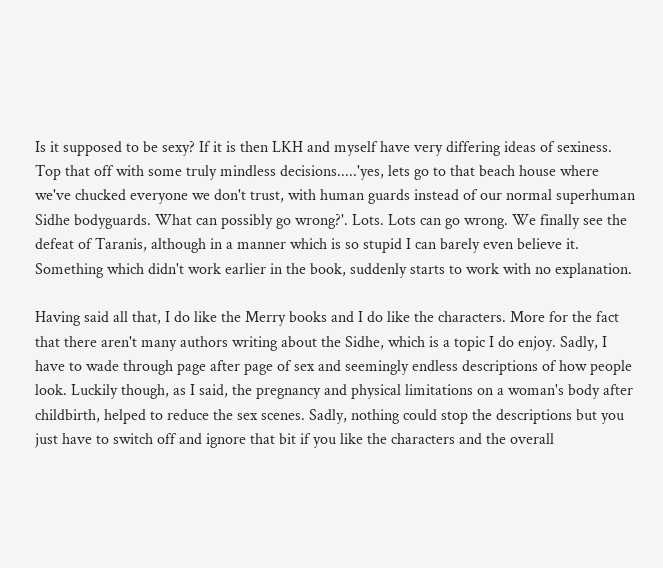Is it supposed to be sexy? If it is then LKH and myself have very differing ideas of sexiness. Top that off with some truly mindless decisions.....'yes, lets go to that beach house where we've chucked everyone we don't trust, with human guards instead of our normal superhuman Sidhe bodyguards. What can possibly go wrong?'. Lots. Lots can go wrong. We finally see the defeat of Taranis, although in a manner which is so stupid I can barely even believe it. Something which didn't work earlier in the book, suddenly starts to work with no explanation.

Having said all that, I do like the Merry books and I do like the characters. More for the fact that there aren't many authors writing about the Sidhe, which is a topic I do enjoy. Sadly, I have to wade through page after page of sex and seemingly endless descriptions of how people look. Luckily though, as I said, the pregnancy and physical limitations on a woman's body after childbirth, helped to reduce the sex scenes. Sadly, nothing could stop the descriptions but you just have to switch off and ignore that bit if you like the characters and the overall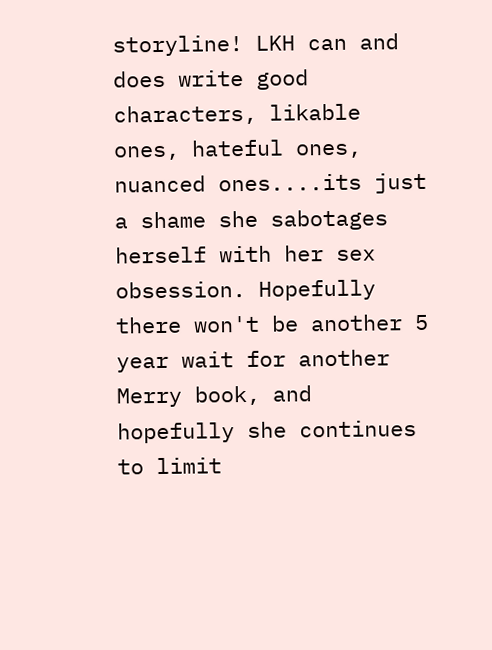storyline! LKH can and does write good characters, likable ones, hateful ones, nuanced ones....its just a shame she sabotages herself with her sex obsession. Hopefully there won't be another 5 year wait for another Merry book, and hopefully she continues to limit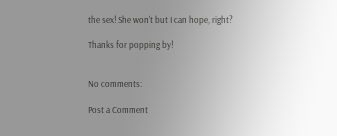the sex! She won't but I can hope, right?

Thanks for popping by!


No comments:

Post a Comment